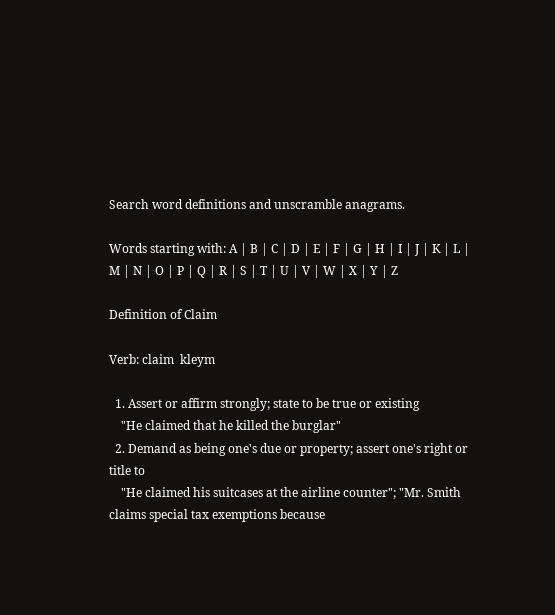Search word definitions and unscramble anagrams.

Words starting with: A | B | C | D | E | F | G | H | I | J | K | L | M | N | O | P | Q | R | S | T | U | V | W | X | Y | Z

Definition of Claim

Verb: claim  kleym

  1. Assert or affirm strongly; state to be true or existing
    "He claimed that he killed the burglar"
  2. Demand as being one's due or property; assert one's right or title to
    "He claimed his suitcases at the airline counter"; "Mr. Smith claims special tax exemptions because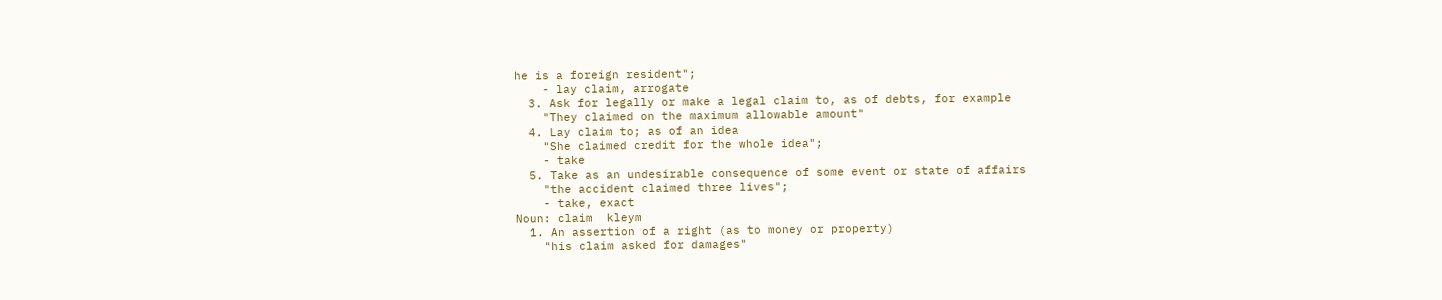he is a foreign resident";
    - lay claim, arrogate
  3. Ask for legally or make a legal claim to, as of debts, for example
    "They claimed on the maximum allowable amount"
  4. Lay claim to; as of an idea
    "She claimed credit for the whole idea";
    - take
  5. Take as an undesirable consequence of some event or state of affairs
    "the accident claimed three lives";
    - take, exact
Noun: claim  kleym
  1. An assertion of a right (as to money or property)
    "his claim asked for damages"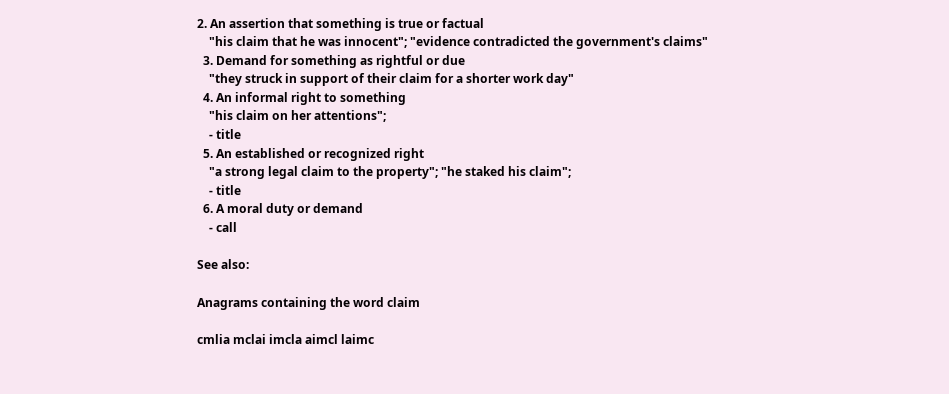2. An assertion that something is true or factual
    "his claim that he was innocent"; "evidence contradicted the government's claims"
  3. Demand for something as rightful or due
    "they struck in support of their claim for a shorter work day"
  4. An informal right to something
    "his claim on her attentions";
    - title
  5. An established or recognized right
    "a strong legal claim to the property"; "he staked his claim";
    - title
  6. A moral duty or demand
    - call

See also:

Anagrams containing the word claim

cmlia mclai imcla aimcl laimc